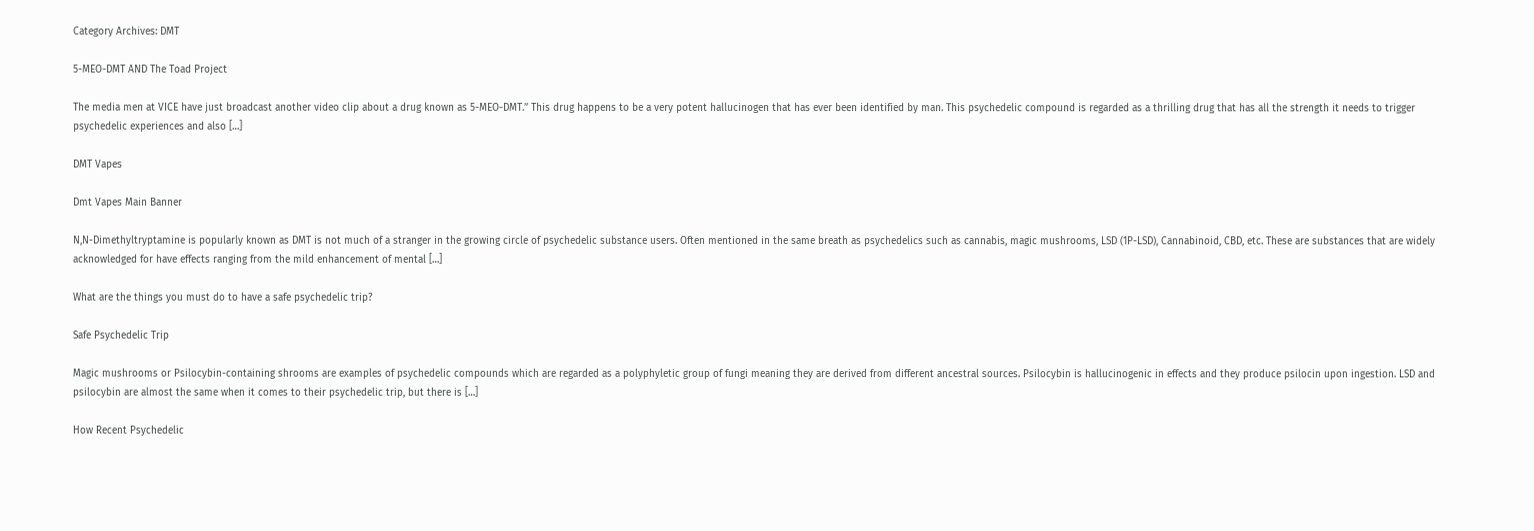Category Archives: DMT

5-MEO-DMT AND The Toad Project

The media men at VICE have just broadcast another video clip about a drug known as 5-MEO-DMT.’’ This drug happens to be a very potent hallucinogen that has ever been identified by man. This psychedelic compound is regarded as a thrilling drug that has all the strength it needs to trigger psychedelic experiences and also […]

DMT Vapes

Dmt Vapes Main Banner

N,N-Dimethyltryptamine is popularly known as DMT is not much of a stranger in the growing circle of psychedelic substance users. Often mentioned in the same breath as psychedelics such as cannabis, magic mushrooms, LSD (1P-LSD), Cannabinoid, CBD, etc. These are substances that are widely acknowledged for have effects ranging from the mild enhancement of mental […]

What are the things you must do to have a safe psychedelic trip?

Safe Psychedelic Trip

Magic mushrooms or Psilocybin-containing shrooms are examples of psychedelic compounds which are regarded as a polyphyletic group of fungi meaning they are derived from different ancestral sources. Psilocybin is hallucinogenic in effects and they produce psilocin upon ingestion. LSD and psilocybin are almost the same when it comes to their psychedelic trip, but there is […]

How Recent Psychedelic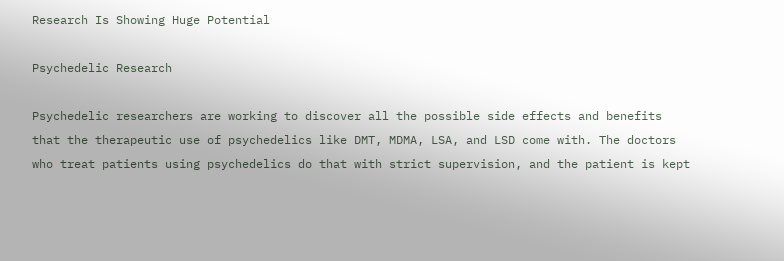Research Is Showing Huge Potential

Psychedelic Research

Psychedelic researchers are working to discover all the possible side effects and benefits that the therapeutic use of psychedelics like DMT, MDMA, LSA, and LSD come with. The doctors who treat patients using psychedelics do that with strict supervision, and the patient is kept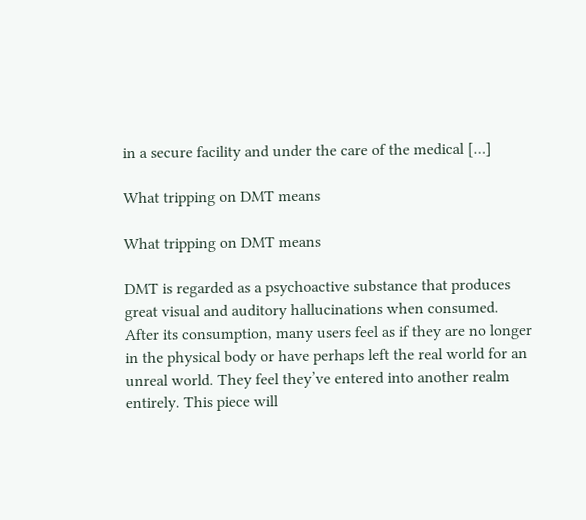in a secure facility and under the care of the medical […]

What tripping on DMT means

What tripping on DMT means

DMT is regarded as a psychoactive substance that produces great visual and auditory hallucinations when consumed. After its consumption, many users feel as if they are no longer in the physical body or have perhaps left the real world for an unreal world. They feel they’ve entered into another realm entirely. This piece will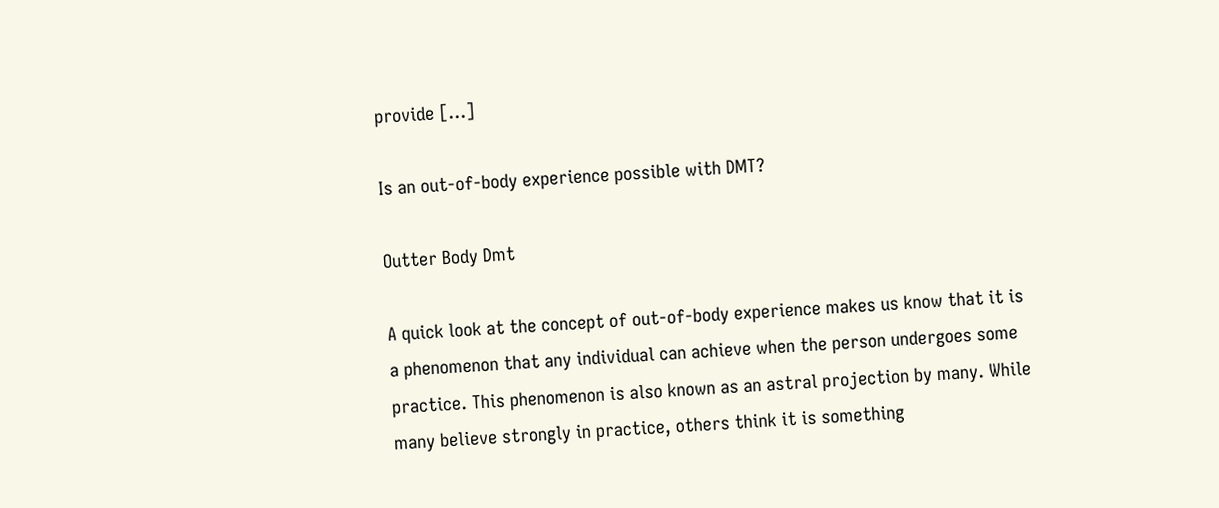provide […]

Is an out-of-body experience possible with DMT?

Outter Body Dmt

A quick look at the concept of out-of-body experience makes us know that it is a phenomenon that any individual can achieve when the person undergoes some practice. This phenomenon is also known as an astral projection by many. While many believe strongly in practice, others think it is something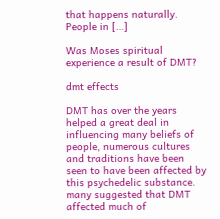that happens naturally. People in […]

Was Moses spiritual experience a result of DMT?

dmt effects

DMT has over the years helped a great deal in influencing many beliefs of people, numerous cultures and traditions have been seen to have been affected by this psychedelic substance. many suggested that DMT affected much of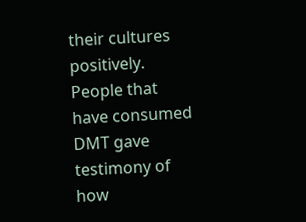their cultures positively. People that have consumed DMT gave testimony of how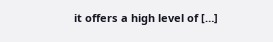it offers a high level of […]